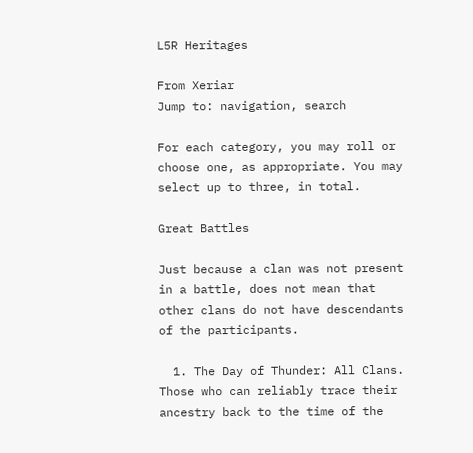L5R Heritages

From Xeriar
Jump to: navigation, search

For each category, you may roll or choose one, as appropriate. You may select up to three, in total.

Great Battles

Just because a clan was not present in a battle, does not mean that other clans do not have descendants of the participants.

  1. The Day of Thunder: All Clans. Those who can reliably trace their ancestry back to the time of the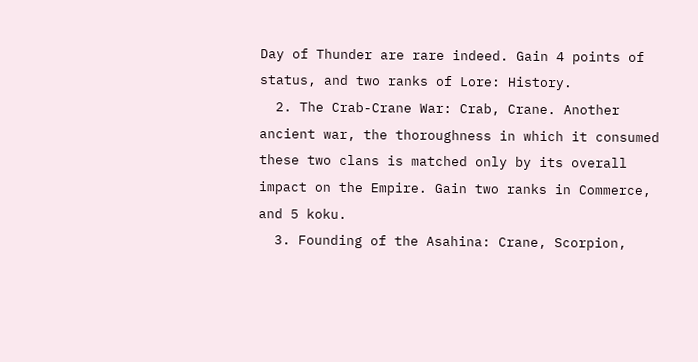Day of Thunder are rare indeed. Gain 4 points of status, and two ranks of Lore: History.
  2. The Crab-Crane War: Crab, Crane. Another ancient war, the thoroughness in which it consumed these two clans is matched only by its overall impact on the Empire. Gain two ranks in Commerce, and 5 koku.
  3. Founding of the Asahina: Crane, Scorpion,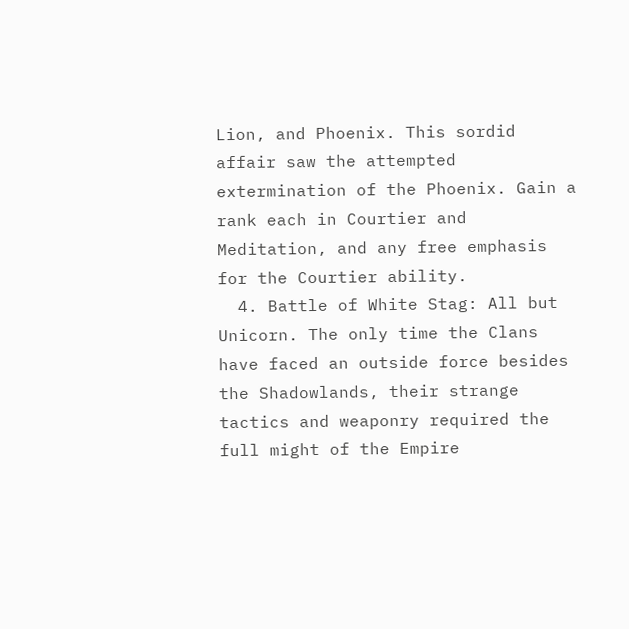Lion, and Phoenix. This sordid affair saw the attempted extermination of the Phoenix. Gain a rank each in Courtier and Meditation, and any free emphasis for the Courtier ability.
  4. Battle of White Stag: All but Unicorn. The only time the Clans have faced an outside force besides the Shadowlands, their strange tactics and weaponry required the full might of the Empire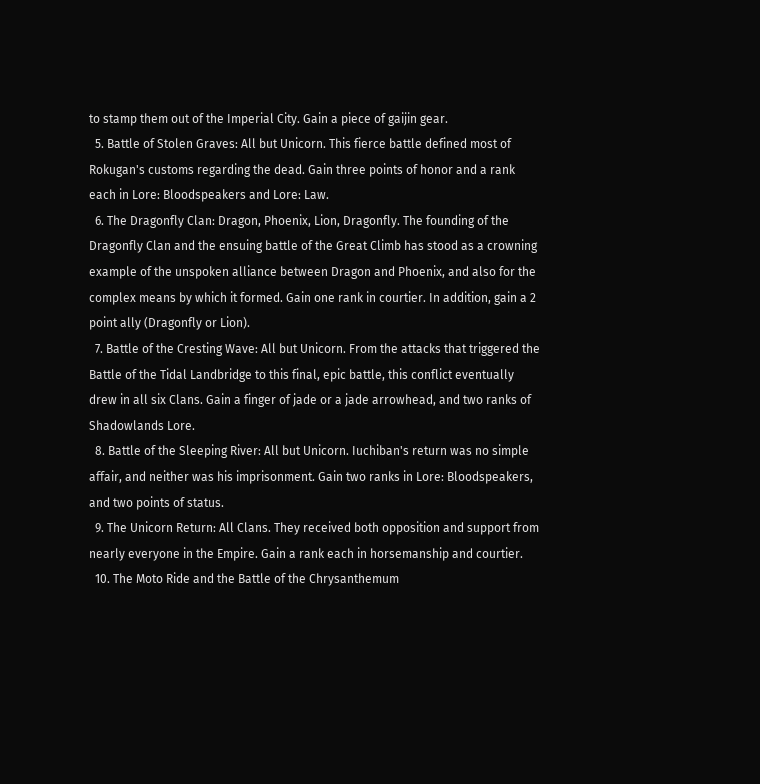to stamp them out of the Imperial City. Gain a piece of gaijin gear.
  5. Battle of Stolen Graves: All but Unicorn. This fierce battle defined most of Rokugan's customs regarding the dead. Gain three points of honor and a rank each in Lore: Bloodspeakers and Lore: Law.
  6. The Dragonfly Clan: Dragon, Phoenix, Lion, Dragonfly. The founding of the Dragonfly Clan and the ensuing battle of the Great Climb has stood as a crowning example of the unspoken alliance between Dragon and Phoenix, and also for the complex means by which it formed. Gain one rank in courtier. In addition, gain a 2 point ally (Dragonfly or Lion).
  7. Battle of the Cresting Wave: All but Unicorn. From the attacks that triggered the Battle of the Tidal Landbridge to this final, epic battle, this conflict eventually drew in all six Clans. Gain a finger of jade or a jade arrowhead, and two ranks of Shadowlands Lore.
  8. Battle of the Sleeping River: All but Unicorn. Iuchiban's return was no simple affair, and neither was his imprisonment. Gain two ranks in Lore: Bloodspeakers, and two points of status.
  9. The Unicorn Return: All Clans. They received both opposition and support from nearly everyone in the Empire. Gain a rank each in horsemanship and courtier.
  10. The Moto Ride and the Battle of the Chrysanthemum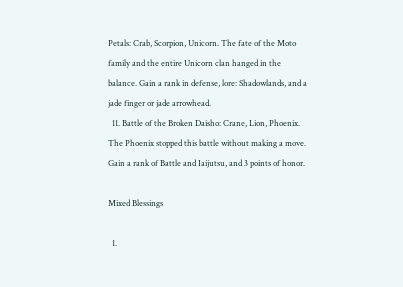Petals: Crab, Scorpion, Unicorn. The fate of the Moto family and the entire Unicorn clan hanged in the balance. Gain a rank in defense, lore: Shadowlands, and a jade finger or jade arrowhead.
  11. Battle of the Broken Daisho: Crane, Lion, Phoenix. The Phoenix stopped this battle without making a move. Gain a rank of Battle and Iaijutsu, and 3 points of honor.

Mixed Blessings

  1.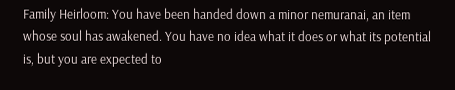Family Heirloom: You have been handed down a minor nemuranai, an item whose soul has awakened. You have no idea what it does or what its potential is, but you are expected to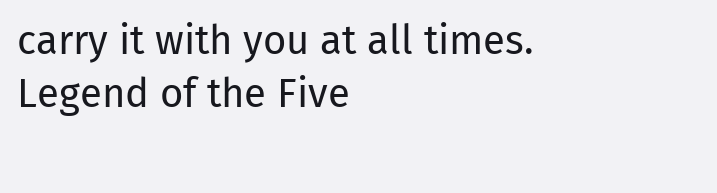carry it with you at all times.
Legend of the Five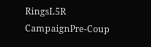RingsL5R CampaignPre-Coup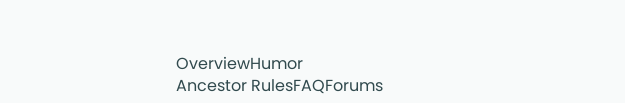OverviewHumor
Ancestor RulesFAQForums